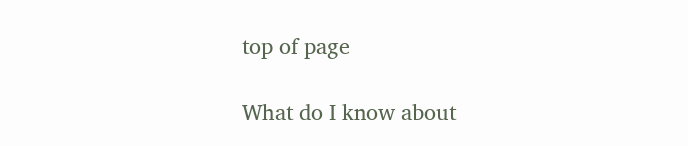top of page

What do I know about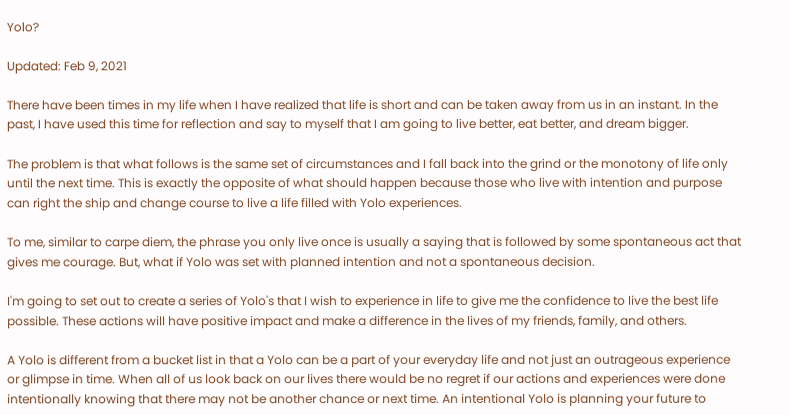Yolo?

Updated: Feb 9, 2021

There have been times in my life when I have realized that life is short and can be taken away from us in an instant. In the past, I have used this time for reflection and say to myself that I am going to live better, eat better, and dream bigger.

The problem is that what follows is the same set of circumstances and I fall back into the grind or the monotony of life only until the next time. This is exactly the opposite of what should happen because those who live with intention and purpose can right the ship and change course to live a life filled with Yolo experiences.

To me, similar to carpe diem, the phrase you only live once is usually a saying that is followed by some spontaneous act that gives me courage. But, what if Yolo was set with planned intention and not a spontaneous decision.

I'm going to set out to create a series of Yolo's that I wish to experience in life to give me the confidence to live the best life possible. These actions will have positive impact and make a difference in the lives of my friends, family, and others.

A Yolo is different from a bucket list in that a Yolo can be a part of your everyday life and not just an outrageous experience or glimpse in time. When all of us look back on our lives there would be no regret if our actions and experiences were done intentionally knowing that there may not be another chance or next time. An intentional Yolo is planning your future to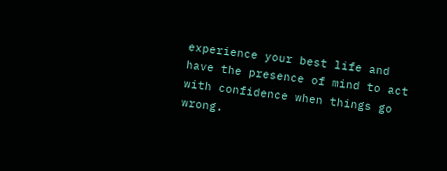experience your best life and have the presence of mind to act with confidence when things go wrong.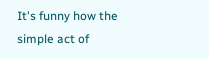It's funny how the simple act of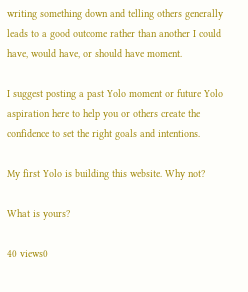writing something down and telling others generally leads to a good outcome rather than another I could have, would have, or should have moment.

I suggest posting a past Yolo moment or future Yolo aspiration here to help you or others create the confidence to set the right goals and intentions.

My first Yolo is building this website. Why not?

What is yours?

40 views0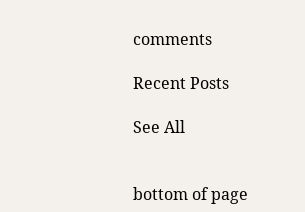comments

Recent Posts

See All


bottom of page